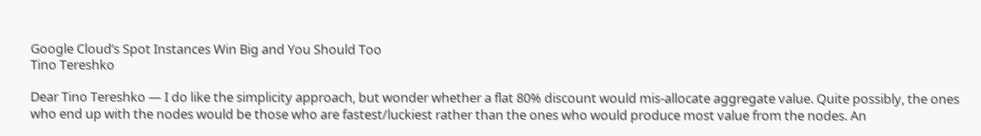Google Cloud’s Spot Instances Win Big and You Should Too
Tino Tereshko

Dear Tino Tereshko — I do like the simplicity approach, but wonder whether a flat 80% discount would mis-allocate aggregate value. Quite possibly, the ones who end up with the nodes would be those who are fastest/luckiest rather than the ones who would produce most value from the nodes. An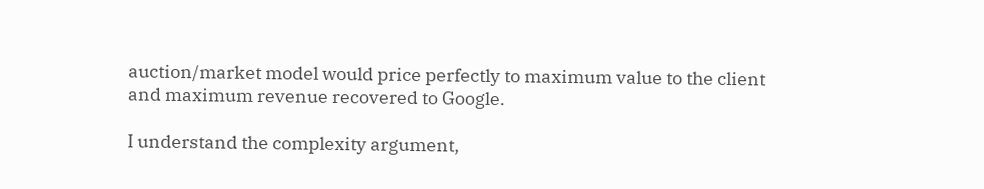auction/market model would price perfectly to maximum value to the client and maximum revenue recovered to Google.

I understand the complexity argument,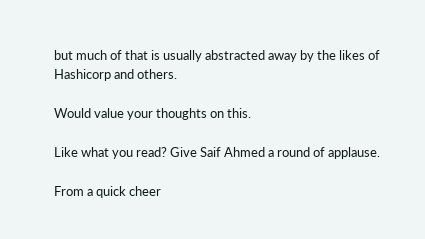but much of that is usually abstracted away by the likes of Hashicorp and others.

Would value your thoughts on this.

Like what you read? Give Saif Ahmed a round of applause.

From a quick cheer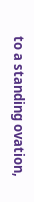to a standing ovation,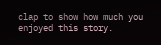clap to show how much you enjoyed this story.